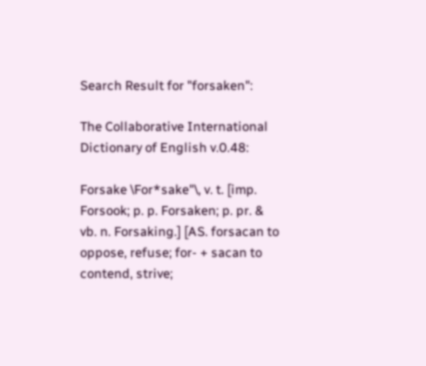Search Result for "forsaken":

The Collaborative International Dictionary of English v.0.48:

Forsake \For*sake"\, v. t. [imp. Forsook; p. p. Forsaken; p. pr. & vb. n. Forsaking.] [AS. forsacan to oppose, refuse; for- + sacan to contend, strive;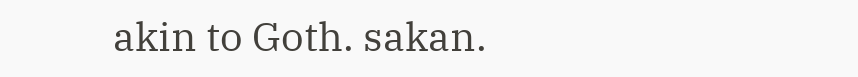akin to Goth. sakan.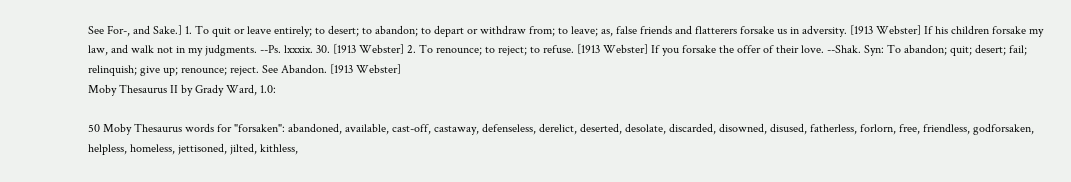See For-, and Sake.] 1. To quit or leave entirely; to desert; to abandon; to depart or withdraw from; to leave; as, false friends and flatterers forsake us in adversity. [1913 Webster] If his children forsake my law, and walk not in my judgments. --Ps. lxxxix. 30. [1913 Webster] 2. To renounce; to reject; to refuse. [1913 Webster] If you forsake the offer of their love. --Shak. Syn: To abandon; quit; desert; fail; relinquish; give up; renounce; reject. See Abandon. [1913 Webster]
Moby Thesaurus II by Grady Ward, 1.0:

50 Moby Thesaurus words for "forsaken": abandoned, available, cast-off, castaway, defenseless, derelict, deserted, desolate, discarded, disowned, disused, fatherless, forlorn, free, friendless, godforsaken, helpless, homeless, jettisoned, jilted, kithless,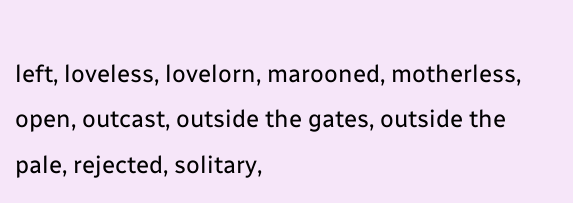left, loveless, lovelorn, marooned, motherless, open, outcast, outside the gates, outside the pale, rejected, solitary,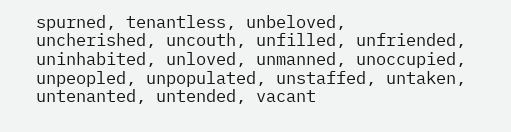spurned, tenantless, unbeloved, uncherished, uncouth, unfilled, unfriended, uninhabited, unloved, unmanned, unoccupied, unpeopled, unpopulated, unstaffed, untaken, untenanted, untended, vacant